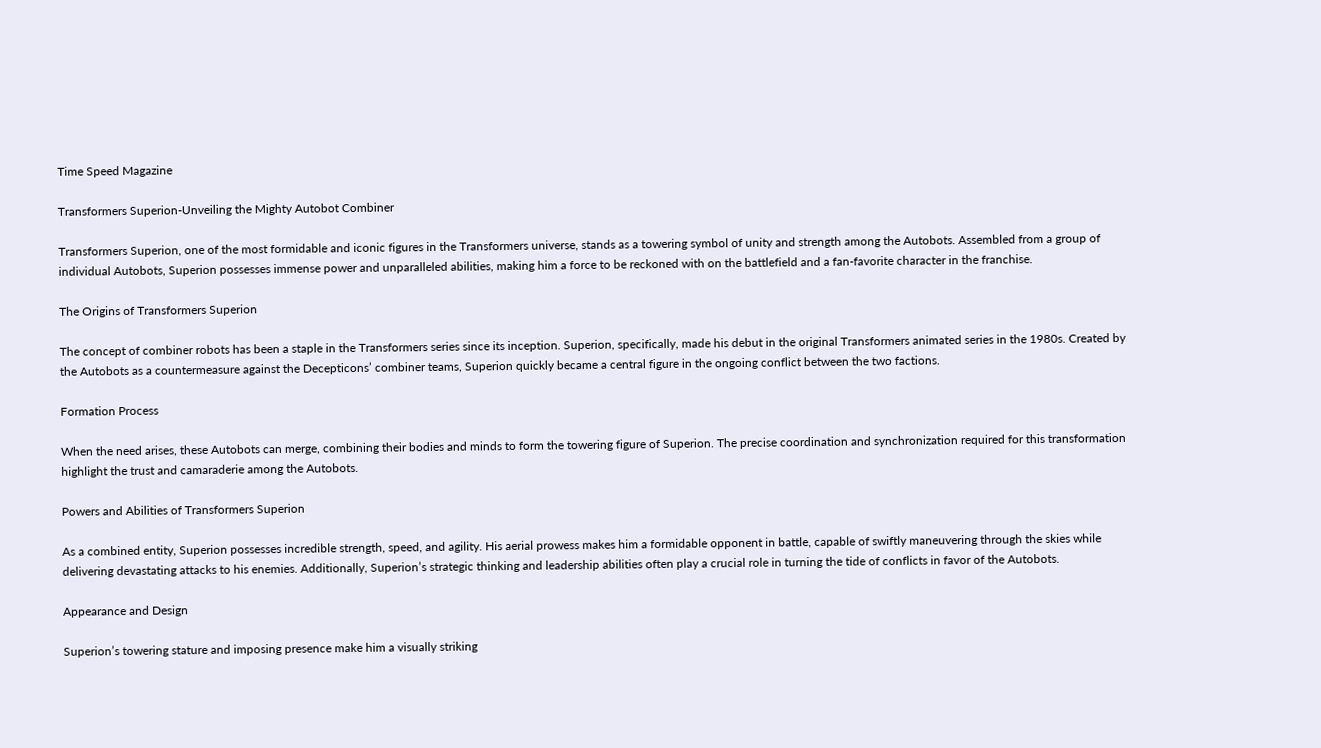Time Speed Magazine

Transformers Superion-Unveiling the Mighty Autobot Combiner

Transformers Superion, one of the most formidable and iconic figures in the Transformers universe, stands as a towering symbol of unity and strength among the Autobots. Assembled from a group of individual Autobots, Superion possesses immense power and unparalleled abilities, making him a force to be reckoned with on the battlefield and a fan-favorite character in the franchise.

The Origins of Transformers Superion

The concept of combiner robots has been a staple in the Transformers series since its inception. Superion, specifically, made his debut in the original Transformers animated series in the 1980s. Created by the Autobots as a countermeasure against the Decepticons’ combiner teams, Superion quickly became a central figure in the ongoing conflict between the two factions.

Formation Process

When the need arises, these Autobots can merge, combining their bodies and minds to form the towering figure of Superion. The precise coordination and synchronization required for this transformation highlight the trust and camaraderie among the Autobots.

Powers and Abilities of Transformers Superion

As a combined entity, Superion possesses incredible strength, speed, and agility. His aerial prowess makes him a formidable opponent in battle, capable of swiftly maneuvering through the skies while delivering devastating attacks to his enemies. Additionally, Superion’s strategic thinking and leadership abilities often play a crucial role in turning the tide of conflicts in favor of the Autobots.

Appearance and Design

Superion’s towering stature and imposing presence make him a visually striking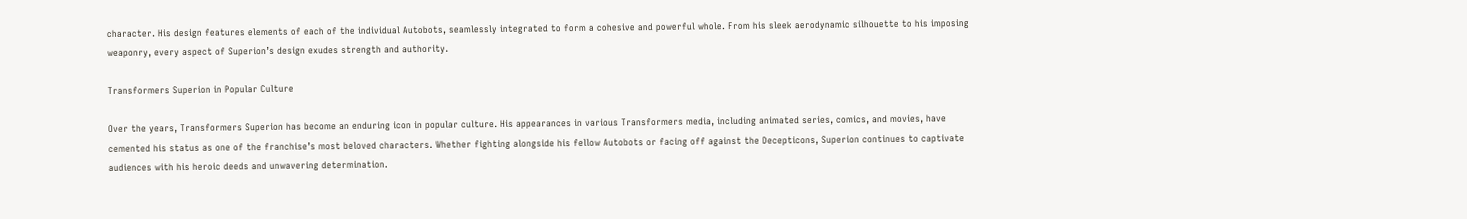character. His design features elements of each of the individual Autobots, seamlessly integrated to form a cohesive and powerful whole. From his sleek aerodynamic silhouette to his imposing weaponry, every aspect of Superion’s design exudes strength and authority.

Transformers Superion in Popular Culture

Over the years, Transformers Superion has become an enduring icon in popular culture. His appearances in various Transformers media, including animated series, comics, and movies, have cemented his status as one of the franchise’s most beloved characters. Whether fighting alongside his fellow Autobots or facing off against the Decepticons, Superion continues to captivate audiences with his heroic deeds and unwavering determination.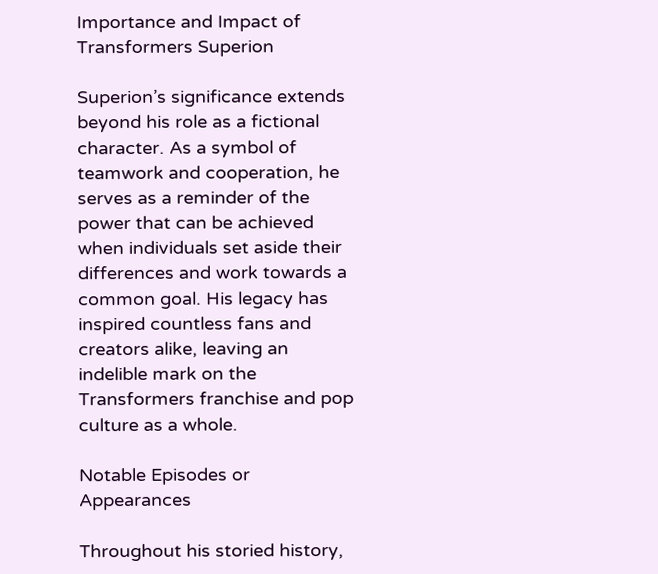Importance and Impact of Transformers Superion

Superion’s significance extends beyond his role as a fictional character. As a symbol of teamwork and cooperation, he serves as a reminder of the power that can be achieved when individuals set aside their differences and work towards a common goal. His legacy has inspired countless fans and creators alike, leaving an indelible mark on the Transformers franchise and pop culture as a whole.

Notable Episodes or Appearances

Throughout his storied history,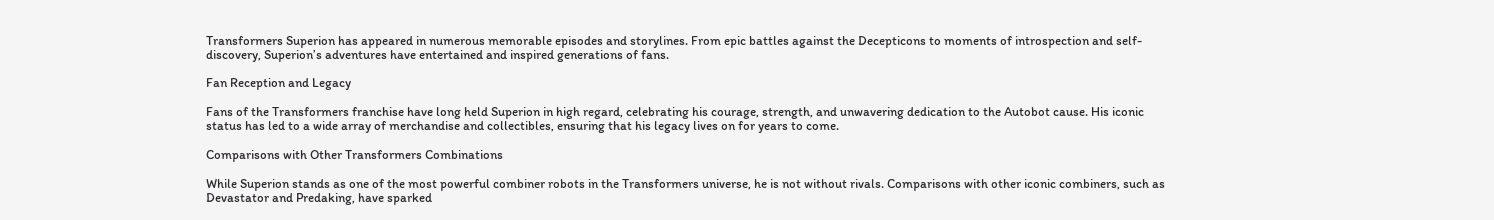Transformers Superion has appeared in numerous memorable episodes and storylines. From epic battles against the Decepticons to moments of introspection and self-discovery, Superion’s adventures have entertained and inspired generations of fans.

Fan Reception and Legacy

Fans of the Transformers franchise have long held Superion in high regard, celebrating his courage, strength, and unwavering dedication to the Autobot cause. His iconic status has led to a wide array of merchandise and collectibles, ensuring that his legacy lives on for years to come.

Comparisons with Other Transformers Combinations

While Superion stands as one of the most powerful combiner robots in the Transformers universe, he is not without rivals. Comparisons with other iconic combiners, such as Devastator and Predaking, have sparked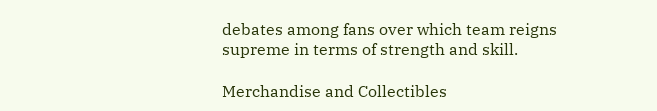debates among fans over which team reigns supreme in terms of strength and skill.

Merchandise and Collectibles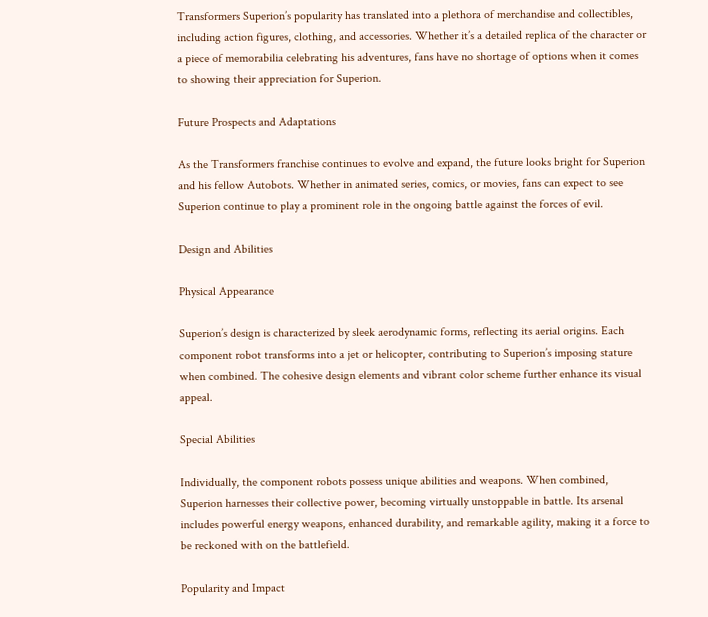Transformers Superion’s popularity has translated into a plethora of merchandise and collectibles, including action figures, clothing, and accessories. Whether it’s a detailed replica of the character or a piece of memorabilia celebrating his adventures, fans have no shortage of options when it comes to showing their appreciation for Superion.

Future Prospects and Adaptations

As the Transformers franchise continues to evolve and expand, the future looks bright for Superion and his fellow Autobots. Whether in animated series, comics, or movies, fans can expect to see Superion continue to play a prominent role in the ongoing battle against the forces of evil.

Design and Abilities

Physical Appearance

Superion’s design is characterized by sleek aerodynamic forms, reflecting its aerial origins. Each component robot transforms into a jet or helicopter, contributing to Superion’s imposing stature when combined. The cohesive design elements and vibrant color scheme further enhance its visual appeal.

Special Abilities

Individually, the component robots possess unique abilities and weapons. When combined, Superion harnesses their collective power, becoming virtually unstoppable in battle. Its arsenal includes powerful energy weapons, enhanced durability, and remarkable agility, making it a force to be reckoned with on the battlefield.

Popularity and Impact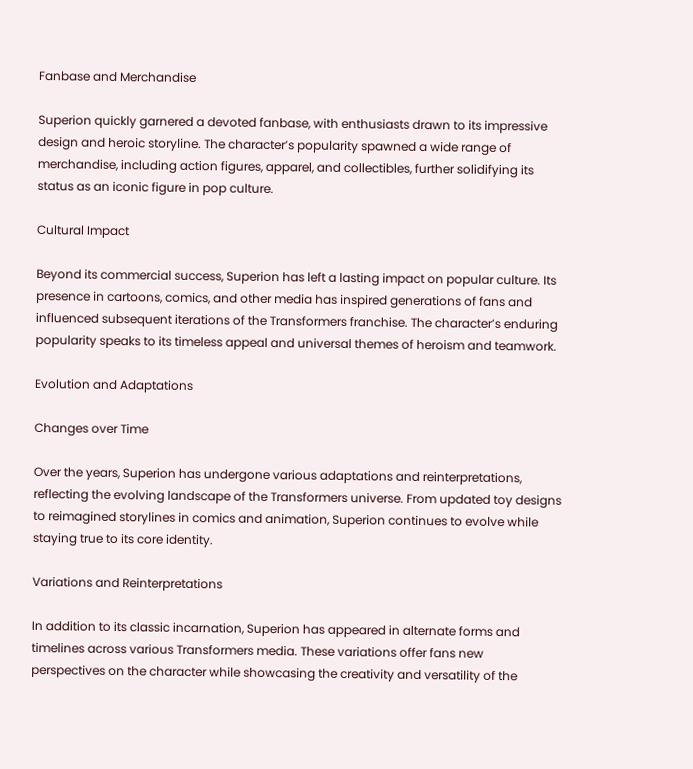Fanbase and Merchandise

Superion quickly garnered a devoted fanbase, with enthusiasts drawn to its impressive design and heroic storyline. The character’s popularity spawned a wide range of merchandise, including action figures, apparel, and collectibles, further solidifying its status as an iconic figure in pop culture.

Cultural Impact

Beyond its commercial success, Superion has left a lasting impact on popular culture. Its presence in cartoons, comics, and other media has inspired generations of fans and influenced subsequent iterations of the Transformers franchise. The character’s enduring popularity speaks to its timeless appeal and universal themes of heroism and teamwork.

Evolution and Adaptations

Changes over Time

Over the years, Superion has undergone various adaptations and reinterpretations, reflecting the evolving landscape of the Transformers universe. From updated toy designs to reimagined storylines in comics and animation, Superion continues to evolve while staying true to its core identity.

Variations and Reinterpretations

In addition to its classic incarnation, Superion has appeared in alternate forms and timelines across various Transformers media. These variations offer fans new perspectives on the character while showcasing the creativity and versatility of the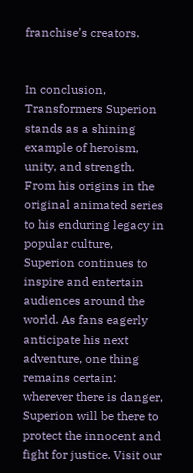franchise’s creators.


In conclusion, Transformers Superion stands as a shining example of heroism, unity, and strength. From his origins in the original animated series to his enduring legacy in popular culture, Superion continues to inspire and entertain audiences around the world. As fans eagerly anticipate his next adventure, one thing remains certain: wherever there is danger, Superion will be there to protect the innocent and fight for justice. Visit our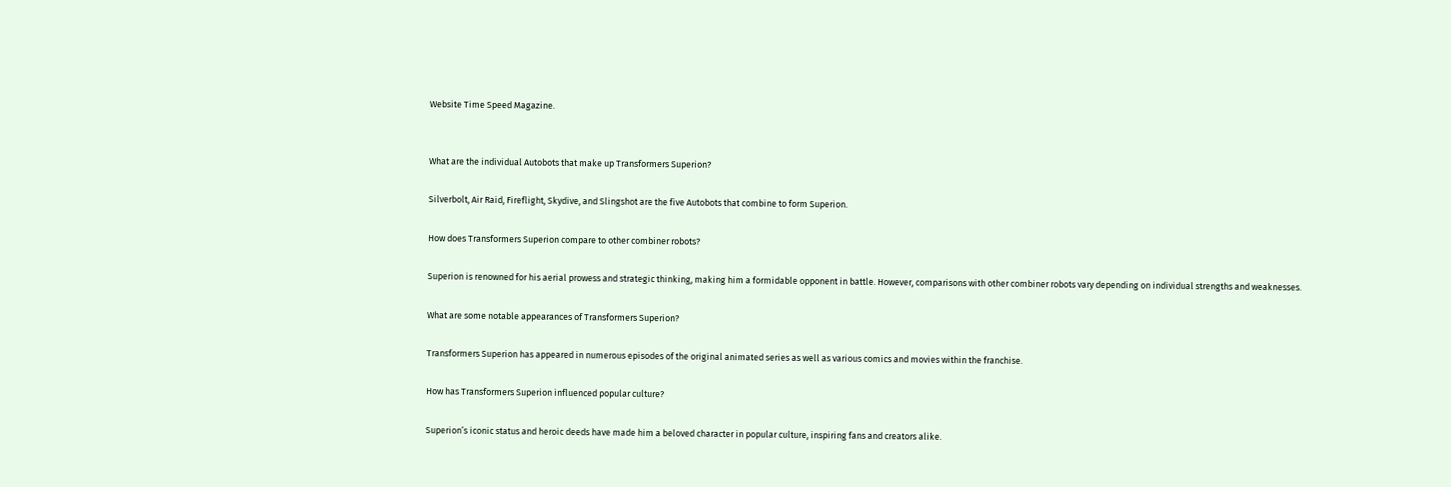Website Time Speed Magazine.


What are the individual Autobots that make up Transformers Superion?

Silverbolt, Air Raid, Fireflight, Skydive, and Slingshot are the five Autobots that combine to form Superion.

How does Transformers Superion compare to other combiner robots?

Superion is renowned for his aerial prowess and strategic thinking, making him a formidable opponent in battle. However, comparisons with other combiner robots vary depending on individual strengths and weaknesses.

What are some notable appearances of Transformers Superion?

Transformers Superion has appeared in numerous episodes of the original animated series as well as various comics and movies within the franchise.

How has Transformers Superion influenced popular culture?

Superion’s iconic status and heroic deeds have made him a beloved character in popular culture, inspiring fans and creators alike.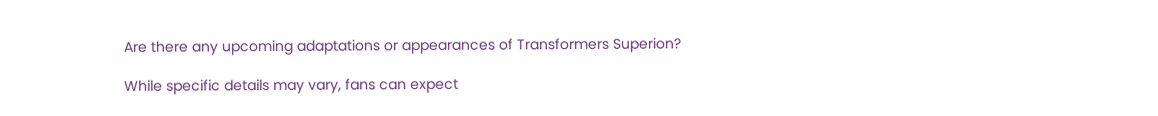Are there any upcoming adaptations or appearances of Transformers Superion?

While specific details may vary, fans can expect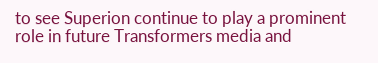to see Superion continue to play a prominent role in future Transformers media and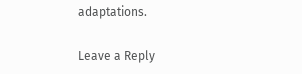adaptations.

Leave a Reply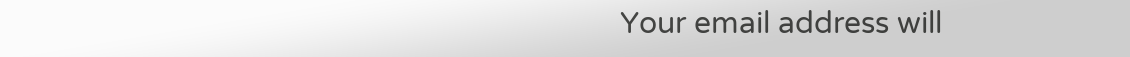Your email address will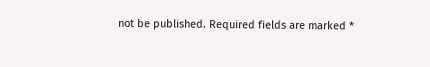not be published. Required fields are marked *